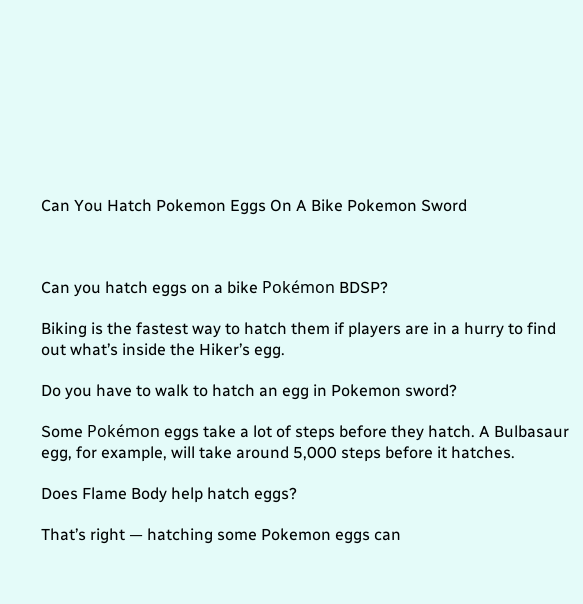Can You Hatch Pokemon Eggs On A Bike Pokemon Sword



Can you hatch eggs on a bike Pokémon BDSP?

Biking is the fastest way to hatch them if players are in a hurry to find out what’s inside the Hiker’s egg.

Do you have to walk to hatch an egg in Pokemon sword?

Some Pokémon eggs take a lot of steps before they hatch. A Bulbasaur egg, for example, will take around 5,000 steps before it hatches.

Does Flame Body help hatch eggs?

That’s right — hatching some Pokemon eggs can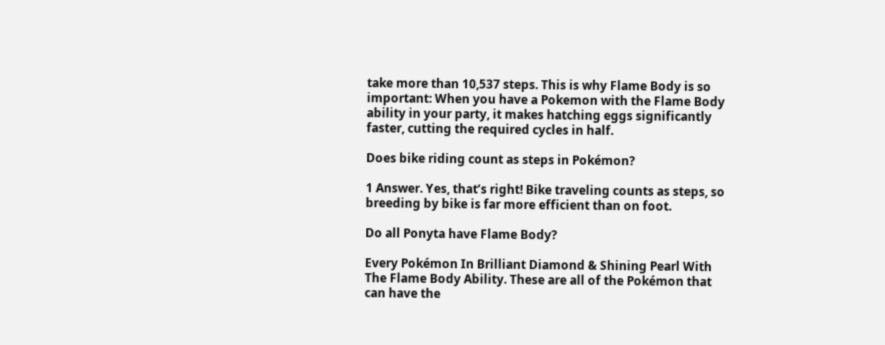take more than 10,537 steps. This is why Flame Body is so important: When you have a Pokemon with the Flame Body ability in your party, it makes hatching eggs significantly faster, cutting the required cycles in half.

Does bike riding count as steps in Pokémon?

1 Answer. Yes, that’s right! Bike traveling counts as steps, so breeding by bike is far more efficient than on foot.

Do all Ponyta have Flame Body?

Every Pokémon In Brilliant Diamond & Shining Pearl With The Flame Body Ability. These are all of the Pokémon that can have the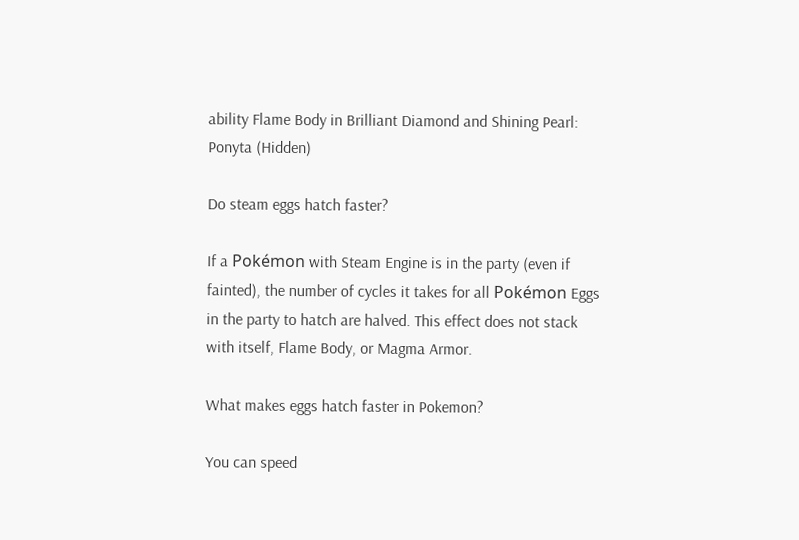ability Flame Body in Brilliant Diamond and Shining Pearl: Ponyta (Hidden)

Do steam eggs hatch faster?

If a Pokémon with Steam Engine is in the party (even if fainted), the number of cycles it takes for all Pokémon Eggs in the party to hatch are halved. This effect does not stack with itself, Flame Body, or Magma Armor.

What makes eggs hatch faster in Pokemon?

You can speed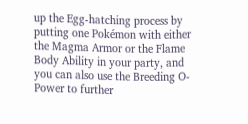up the Egg-hatching process by putting one Pokémon with either the Magma Armor or the Flame Body Ability in your party, and you can also use the Breeding O-Power to further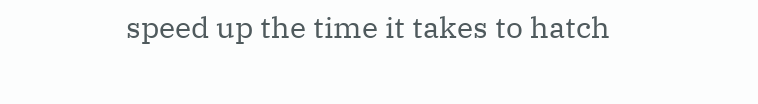speed up the time it takes to hatch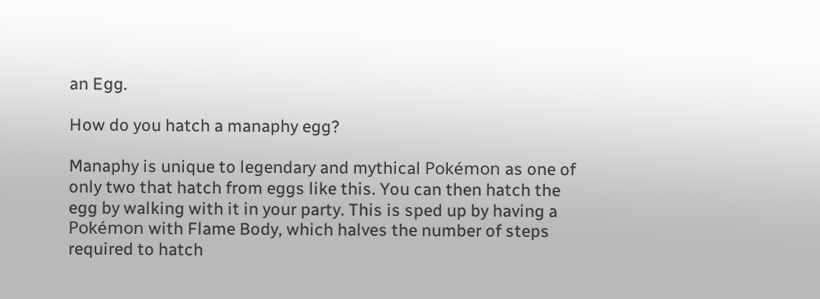an Egg.

How do you hatch a manaphy egg?

Manaphy is unique to legendary and mythical Pokémon as one of only two that hatch from eggs like this. You can then hatch the egg by walking with it in your party. This is sped up by having a Pokémon with Flame Body, which halves the number of steps required to hatch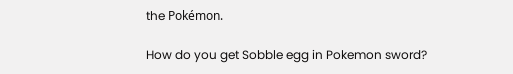the Pokémon.

How do you get Sobble egg in Pokemon sword?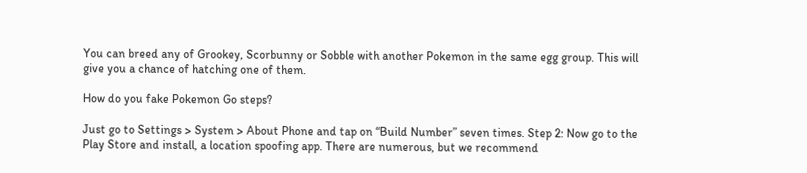You can breed any of Grookey, Scorbunny or Sobble with another Pokemon in the same egg group. This will give you a chance of hatching one of them.

How do you fake Pokemon Go steps?

Just go to Settings > System > About Phone and tap on “Build Number” seven times. Step 2: Now go to the Play Store and install, a location spoofing app. There are numerous, but we recommend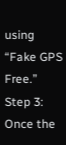using “Fake GPS Free.” Step 3: Once the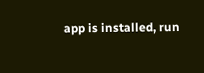app is installed, run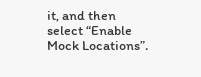it, and then select “Enable Mock Locations”.